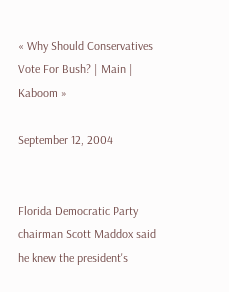« Why Should Conservatives Vote For Bush? | Main | Kaboom »

September 12, 2004


Florida Democratic Party chairman Scott Maddox said he knew the president's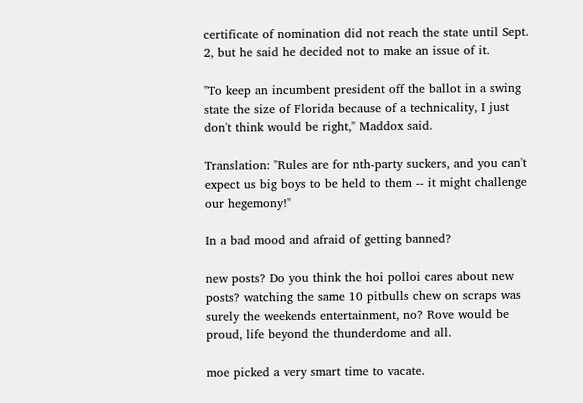certificate of nomination did not reach the state until Sept. 2, but he said he decided not to make an issue of it.

"To keep an incumbent president off the ballot in a swing state the size of Florida because of a technicality, I just don't think would be right," Maddox said.

Translation: "Rules are for nth-party suckers, and you can't expect us big boys to be held to them -- it might challenge our hegemony!"

In a bad mood and afraid of getting banned?

new posts? Do you think the hoi polloi cares about new posts? watching the same 10 pitbulls chew on scraps was surely the weekends entertainment, no? Rove would be proud, life beyond the thunderdome and all.

moe picked a very smart time to vacate.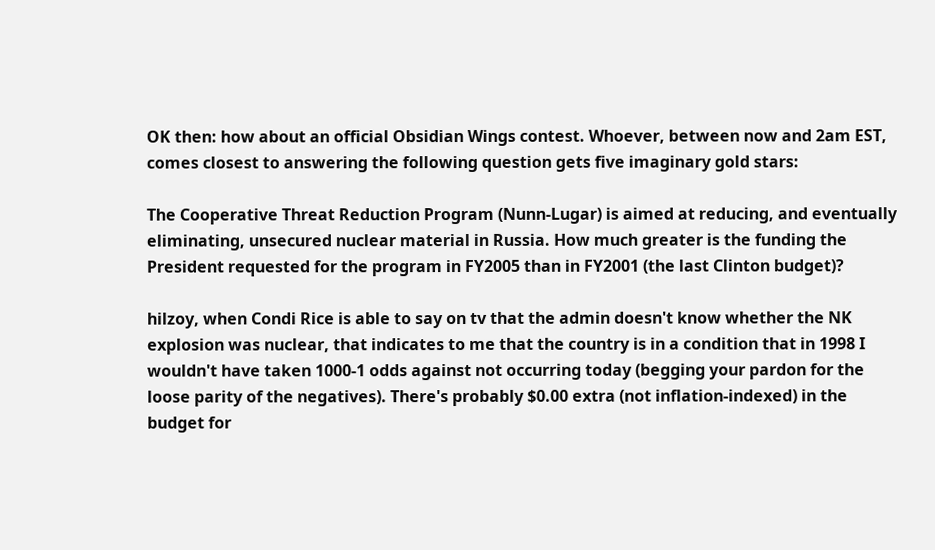OK then: how about an official Obsidian Wings contest. Whoever, between now and 2am EST, comes closest to answering the following question gets five imaginary gold stars:

The Cooperative Threat Reduction Program (Nunn-Lugar) is aimed at reducing, and eventually eliminating, unsecured nuclear material in Russia. How much greater is the funding the President requested for the program in FY2005 than in FY2001 (the last Clinton budget)?

hilzoy, when Condi Rice is able to say on tv that the admin doesn't know whether the NK explosion was nuclear, that indicates to me that the country is in a condition that in 1998 I wouldn't have taken 1000-1 odds against not occurring today (begging your pardon for the loose parity of the negatives). There's probably $0.00 extra (not inflation-indexed) in the budget for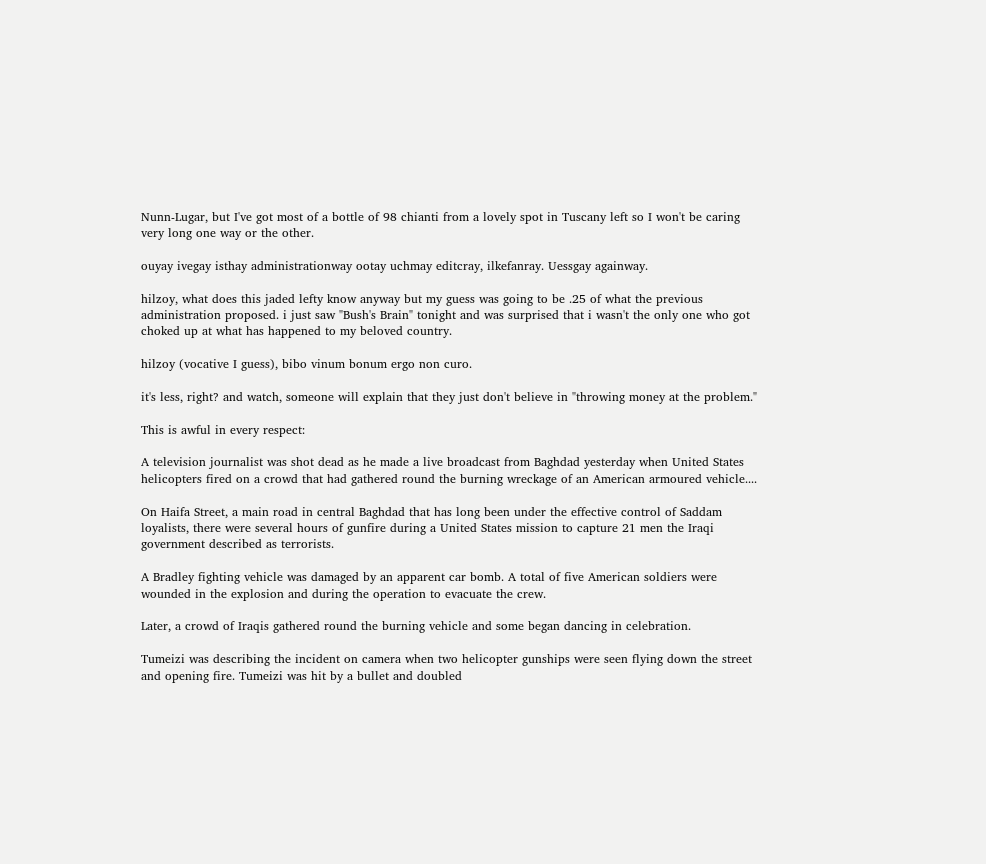Nunn-Lugar, but I've got most of a bottle of 98 chianti from a lovely spot in Tuscany left so I won't be caring very long one way or the other.

ouyay ivegay isthay administrationway ootay uchmay editcray, ilkefanray. Uessgay againway.

hilzoy, what does this jaded lefty know anyway but my guess was going to be .25 of what the previous administration proposed. i just saw "Bush's Brain" tonight and was surprised that i wasn't the only one who got choked up at what has happened to my beloved country.

hilzoy (vocative I guess), bibo vinum bonum ergo non curo.

it's less, right? and watch, someone will explain that they just don't believe in "throwing money at the problem."

This is awful in every respect:

A television journalist was shot dead as he made a live broadcast from Baghdad yesterday when United States helicopters fired on a crowd that had gathered round the burning wreckage of an American armoured vehicle....

On Haifa Street, a main road in central Baghdad that has long been under the effective control of Saddam loyalists, there were several hours of gunfire during a United States mission to capture 21 men the Iraqi government described as terrorists.

A Bradley fighting vehicle was damaged by an apparent car bomb. A total of five American soldiers were wounded in the explosion and during the operation to evacuate the crew.

Later, a crowd of Iraqis gathered round the burning vehicle and some began dancing in celebration.

Tumeizi was describing the incident on camera when two helicopter gunships were seen flying down the street and opening fire. Tumeizi was hit by a bullet and doubled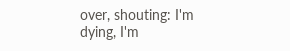over, shouting: I'm dying, I'm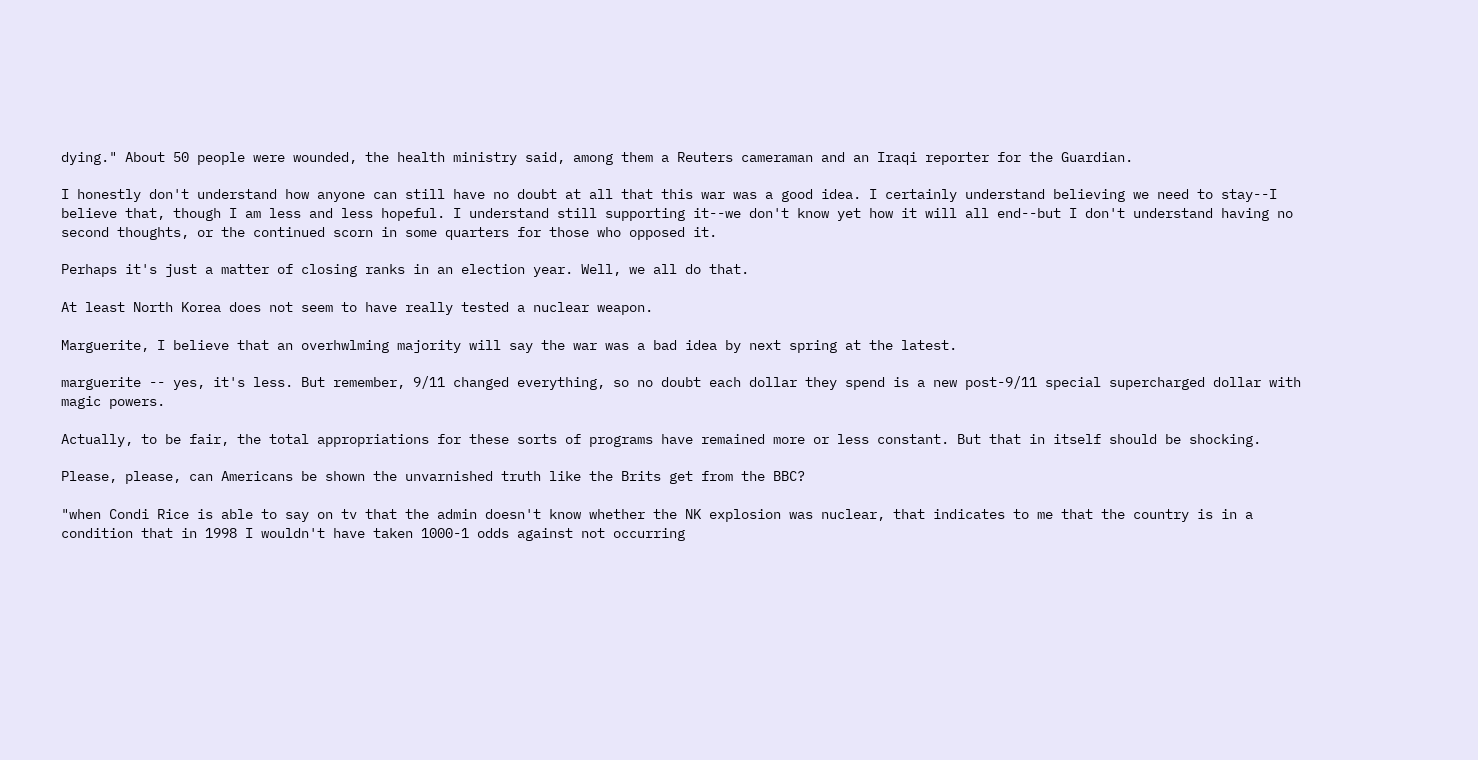dying." About 50 people were wounded, the health ministry said, among them a Reuters cameraman and an Iraqi reporter for the Guardian.

I honestly don't understand how anyone can still have no doubt at all that this war was a good idea. I certainly understand believing we need to stay--I believe that, though I am less and less hopeful. I understand still supporting it--we don't know yet how it will all end--but I don't understand having no second thoughts, or the continued scorn in some quarters for those who opposed it.

Perhaps it's just a matter of closing ranks in an election year. Well, we all do that.

At least North Korea does not seem to have really tested a nuclear weapon.

Marguerite, I believe that an overhwlming majority will say the war was a bad idea by next spring at the latest.

marguerite -- yes, it's less. But remember, 9/11 changed everything, so no doubt each dollar they spend is a new post-9/11 special supercharged dollar with magic powers.

Actually, to be fair, the total appropriations for these sorts of programs have remained more or less constant. But that in itself should be shocking.

Please, please, can Americans be shown the unvarnished truth like the Brits get from the BBC?

"when Condi Rice is able to say on tv that the admin doesn't know whether the NK explosion was nuclear, that indicates to me that the country is in a condition that in 1998 I wouldn't have taken 1000-1 odds against not occurring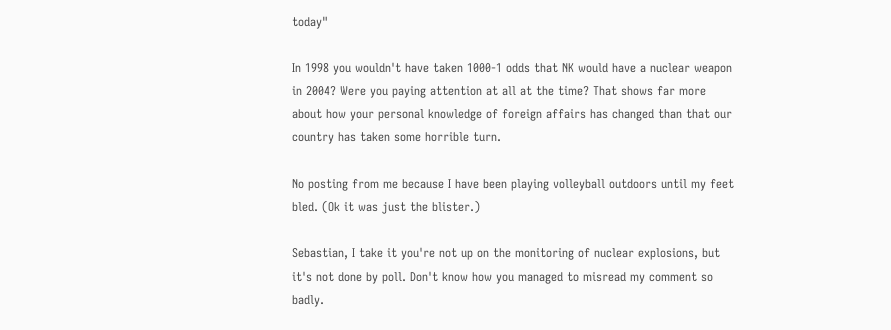today"

In 1998 you wouldn't have taken 1000-1 odds that NK would have a nuclear weapon in 2004? Were you paying attention at all at the time? That shows far more about how your personal knowledge of foreign affairs has changed than that our country has taken some horrible turn.

No posting from me because I have been playing volleyball outdoors until my feet bled. (Ok it was just the blister.)

Sebastian, I take it you're not up on the monitoring of nuclear explosions, but it's not done by poll. Don't know how you managed to misread my comment so badly.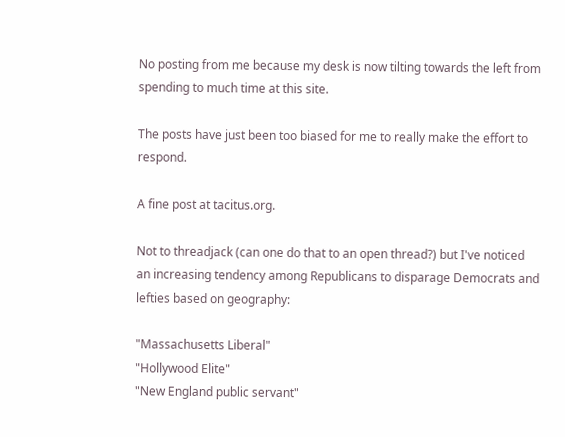No posting from me because my desk is now tilting towards the left from spending to much time at this site.

The posts have just been too biased for me to really make the effort to respond.

A fine post at tacitus.org.

Not to threadjack (can one do that to an open thread?) but I've noticed an increasing tendency among Republicans to disparage Democrats and lefties based on geography:

"Massachusetts Liberal"
"Hollywood Elite"
"New England public servant"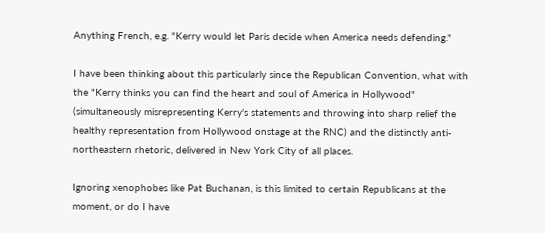Anything French, e.g. "Kerry would let Paris decide when America needs defending."

I have been thinking about this particularly since the Republican Convention, what with the "Kerry thinks you can find the heart and soul of America in Hollywood" (simultaneously misrepresenting Kerry's statements and throwing into sharp relief the healthy representation from Hollywood onstage at the RNC) and the distinctly anti-northeastern rhetoric, delivered in New York City of all places.

Ignoring xenophobes like Pat Buchanan, is this limited to certain Republicans at the moment, or do I have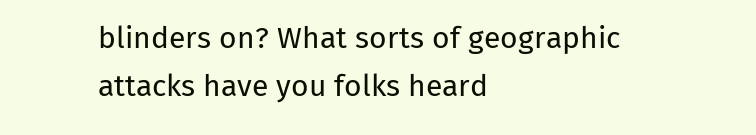blinders on? What sorts of geographic attacks have you folks heard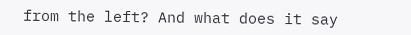from the left? And what does it say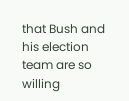that Bush and his election team are so willing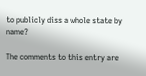to publicly diss a whole state by name?

The comments to this entry are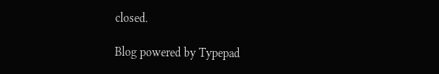closed.

Blog powered by Typepad